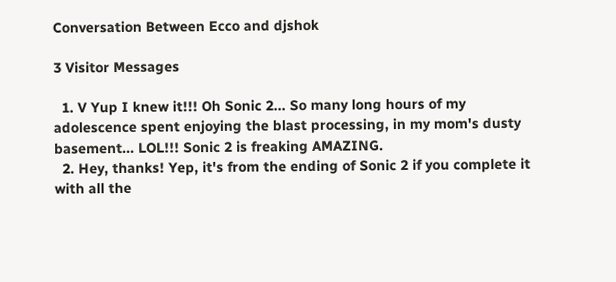Conversation Between Ecco and djshok

3 Visitor Messages

  1. V Yup I knew it!!! Oh Sonic 2... So many long hours of my adolescence spent enjoying the blast processing, in my mom's dusty basement... LOL!!! Sonic 2 is freaking AMAZING.
  2. Hey, thanks! Yep, it's from the ending of Sonic 2 if you complete it with all the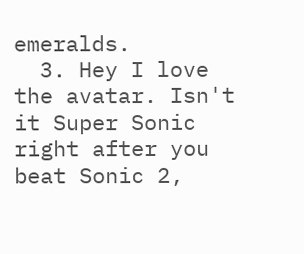emeralds.
  3. Hey I love the avatar. Isn't it Super Sonic right after you beat Sonic 2,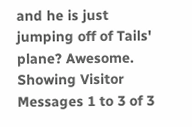and he is just jumping off of Tails' plane? Awesome.
Showing Visitor Messages 1 to 3 of 3